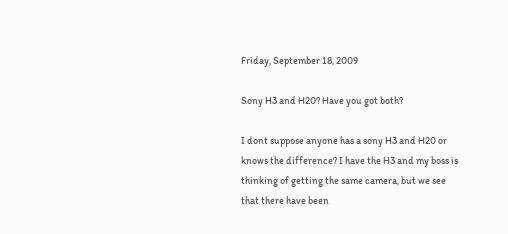Friday, September 18, 2009

Sony H3 and H20? Have you got both?

I dont suppose anyone has a sony H3 and H20 or knows the difference? I have the H3 and my boss is thinking of getting the same camera, but we see that there have been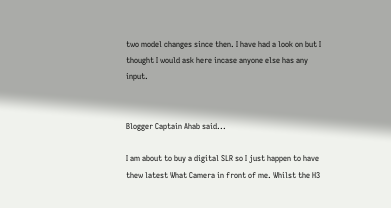two model changes since then. I have had a look on but I thought I would ask here incase anyone else has any input.


Blogger Captain Ahab said...

I am about to buy a digital SLR so I just happen to have thew latest What Camera in front of me. Whilst the H3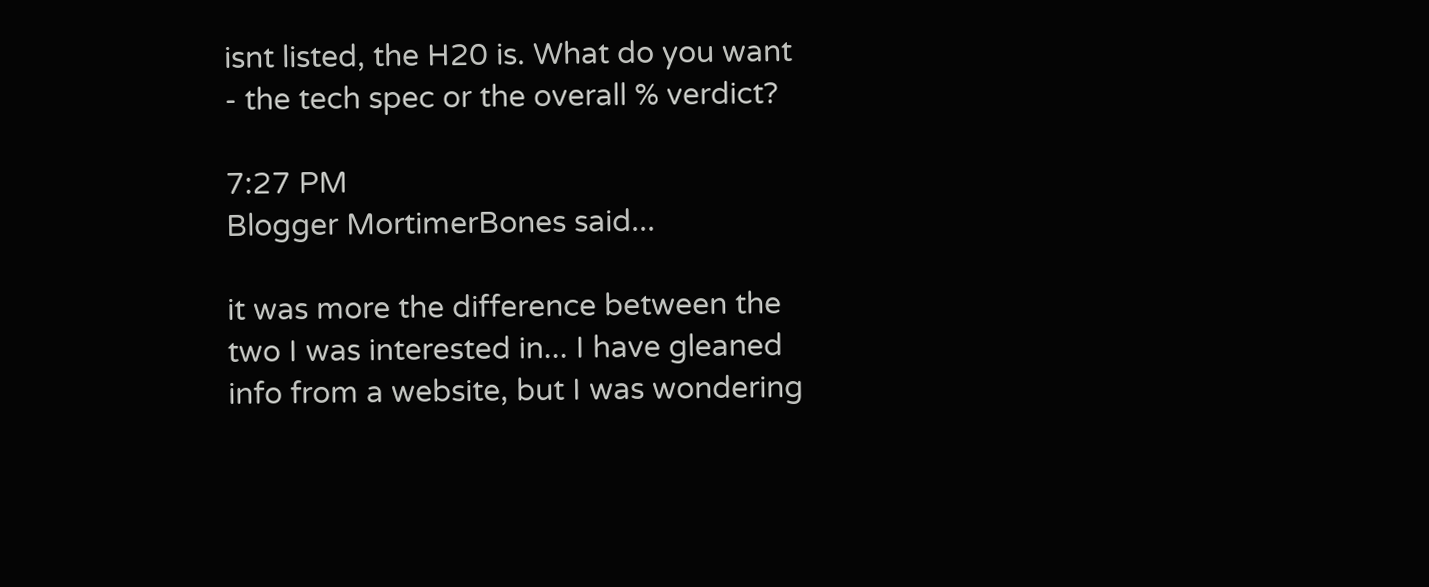isnt listed, the H20 is. What do you want - the tech spec or the overall % verdict?

7:27 PM
Blogger MortimerBones said...

it was more the difference between the two I was interested in... I have gleaned info from a website, but I was wondering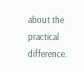about the practical difference.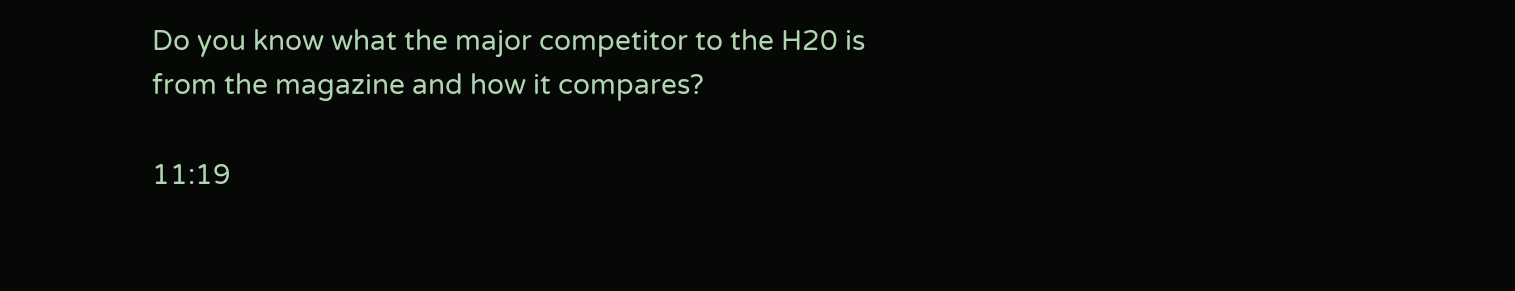Do you know what the major competitor to the H20 is from the magazine and how it compares?

11:19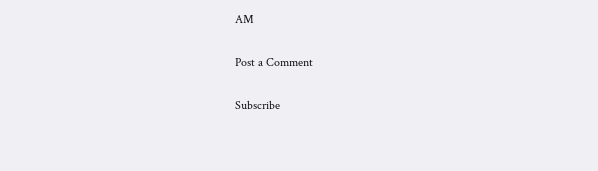AM

Post a Comment

Subscribe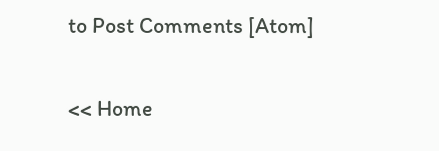to Post Comments [Atom]

<< Home